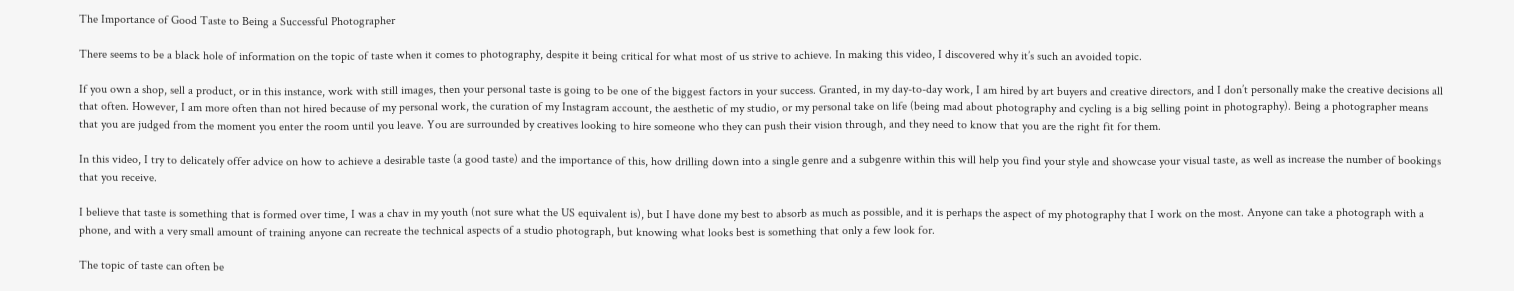The Importance of Good Taste to Being a Successful Photographer

There seems to be a black hole of information on the topic of taste when it comes to photography, despite it being critical for what most of us strive to achieve. In making this video, I discovered why it’s such an avoided topic.

If you own a shop, sell a product, or in this instance, work with still images, then your personal taste is going to be one of the biggest factors in your success. Granted, in my day-to-day work, I am hired by art buyers and creative directors, and I don’t personally make the creative decisions all that often. However, I am more often than not hired because of my personal work, the curation of my Instagram account, the aesthetic of my studio, or my personal take on life (being mad about photography and cycling is a big selling point in photography). Being a photographer means that you are judged from the moment you enter the room until you leave. You are surrounded by creatives looking to hire someone who they can push their vision through, and they need to know that you are the right fit for them.

In this video, I try to delicately offer advice on how to achieve a desirable taste (a good taste) and the importance of this, how drilling down into a single genre and a subgenre within this will help you find your style and showcase your visual taste, as well as increase the number of bookings that you receive.

I believe that taste is something that is formed over time, I was a chav in my youth (not sure what the US equivalent is), but I have done my best to absorb as much as possible, and it is perhaps the aspect of my photography that I work on the most. Anyone can take a photograph with a phone, and with a very small amount of training anyone can recreate the technical aspects of a studio photograph, but knowing what looks best is something that only a few look for.

The topic of taste can often be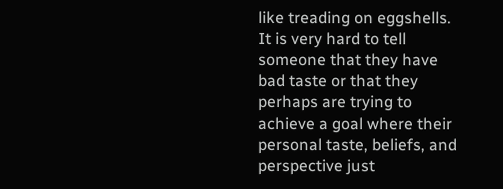like treading on eggshells. It is very hard to tell someone that they have bad taste or that they perhaps are trying to achieve a goal where their personal taste, beliefs, and perspective just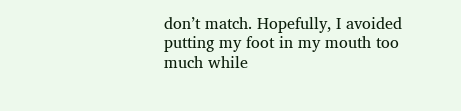don’t match. Hopefully, I avoided putting my foot in my mouth too much while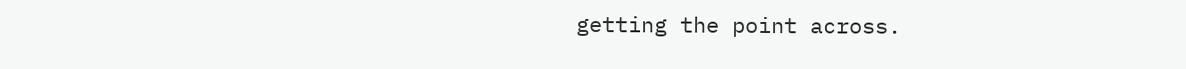getting the point across.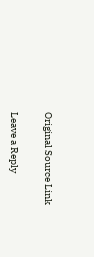Original Source Link

Leave a Reply